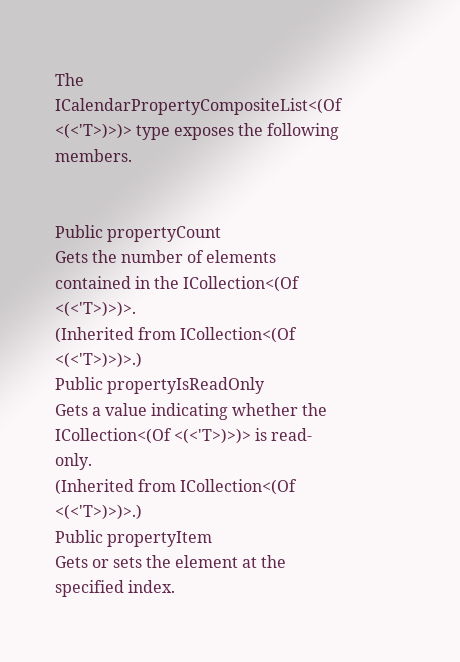The ICalendarPropertyCompositeList<(Of <(<'T>)>)> type exposes the following members.


Public propertyCount
Gets the number of elements contained in the ICollection<(Of <(<'T>)>)>.
(Inherited from ICollection<(Of <(<'T>)>)>.)
Public propertyIsReadOnly
Gets a value indicating whether the ICollection<(Of <(<'T>)>)> is read-only.
(Inherited from ICollection<(Of <(<'T>)>)>.)
Public propertyItem
Gets or sets the element at the specified index.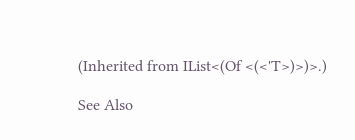(Inherited from IList<(Of <(<'T>)>)>.)

See Also